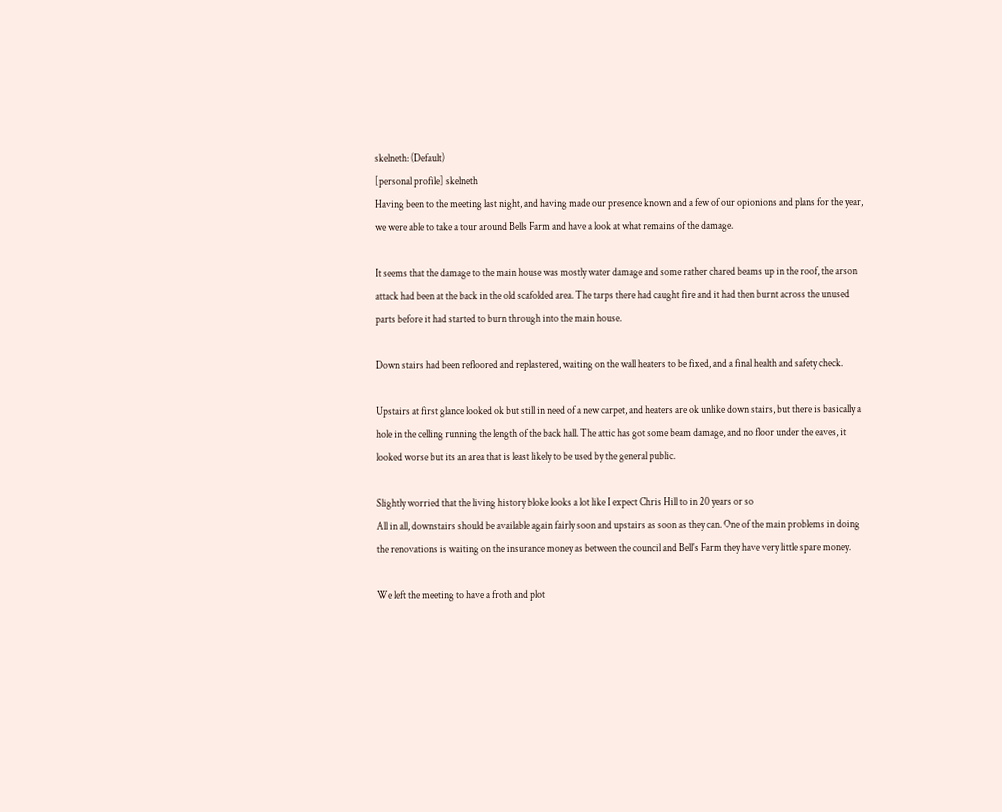skelneth: (Default)
[personal profile] skelneth
Having been to the meeting last night, and having made our presence known and a few of our opionions and plans for the year, we were able to take a tour around Bells Farm and have a look at what remains of the damage.

It seems that the damage to the main house was mostly water damage and some rather chared beams up in the roof, the arson attack had been at the back in the old scafolded area. The tarps there had caught fire and it had then burnt across the unused parts before it had started to burn through into the main house.

Down stairs had been refloored and replastered, waiting on the wall heaters to be fixed, and a final health and safety check.

Upstairs at first glance looked ok but still in need of a new carpet, and heaters are ok unlike down stairs, but there is basically a hole in the celling running the length of the back hall. The attic has got some beam damage, and no floor under the eaves, it looked worse but its an area that is least likely to be used by the general public.

Slightly worried that the living history bloke looks a lot like I expect Chris Hill to in 20 years or so
All in all, downstairs should be available again fairly soon and upstairs as soon as they can. One of the main problems in doing the renovations is waiting on the insurance money as between the council and Bell's Farm they have very little spare money.

We left the meeting to have a froth and plot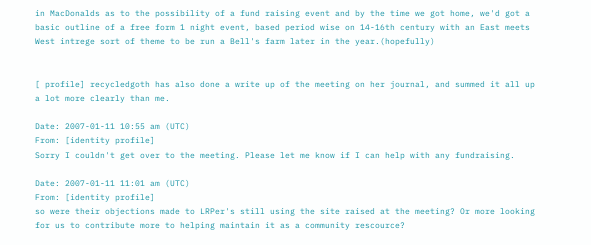in MacDonalds as to the possibility of a fund raising event and by the time we got home, we'd got a basic outline of a free form 1 night event, based period wise on 14-16th century with an East meets West intrege sort of theme to be run a Bell's farm later in the year.(hopefully)


[ profile] recycledgoth has also done a write up of the meeting on her journal, and summed it all up a lot more clearly than me.

Date: 2007-01-11 10:55 am (UTC)
From: [identity profile]
Sorry I couldn't get over to the meeting. Please let me know if I can help with any fundraising.

Date: 2007-01-11 11:01 am (UTC)
From: [identity profile]
so were their objections made to LRPer's still using the site raised at the meeting? Or more looking for us to contribute more to helping maintain it as a community rescource?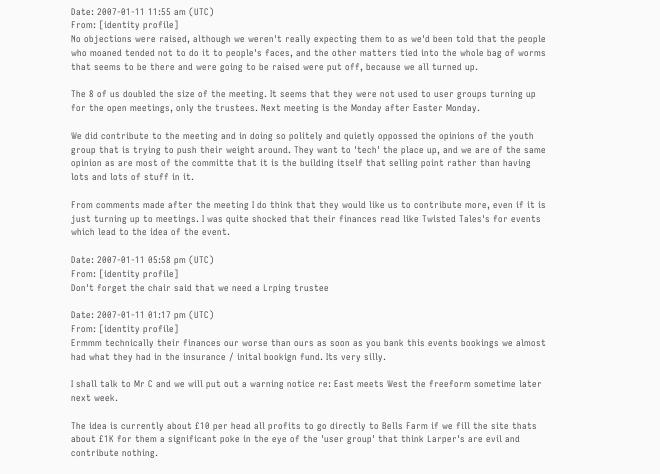Date: 2007-01-11 11:55 am (UTC)
From: [identity profile]
No objections were raised, although we weren't really expecting them to as we'd been told that the people who moaned tended not to do it to people's faces, and the other matters tied into the whole bag of worms that seems to be there and were going to be raised were put off, because we all turned up.

The 8 of us doubled the size of the meeting. It seems that they were not used to user groups turning up for the open meetings, only the trustees. Next meeting is the Monday after Easter Monday.

We did contribute to the meeting and in doing so politely and quietly oppossed the opinions of the youth group that is trying to push their weight around. They want to 'tech' the place up, and we are of the same opinion as are most of the committe that it is the building itself that selling point rather than having lots and lots of stuff in it.

From comments made after the meeting I do think that they would like us to contribute more, even if it is just turning up to meetings. I was quite shocked that their finances read like Twisted Tales's for events which lead to the idea of the event.

Date: 2007-01-11 05:58 pm (UTC)
From: [identity profile]
Don't forget the chair said that we need a Lrping trustee

Date: 2007-01-11 01:17 pm (UTC)
From: [identity profile]
Ermmm technically their finances our worse than ours as soon as you bank this events bookings we almost had what they had in the insurance / inital bookign fund. Its very silly.

I shall talk to Mr C and we will put out a warning notice re: East meets West the freeform sometime later next week.

The idea is currently about £10 per head all profits to go directly to Bells Farm if we fill the site thats about £1K for them a significant poke in the eye of the 'user group' that think Larper's are evil and contribute nothing.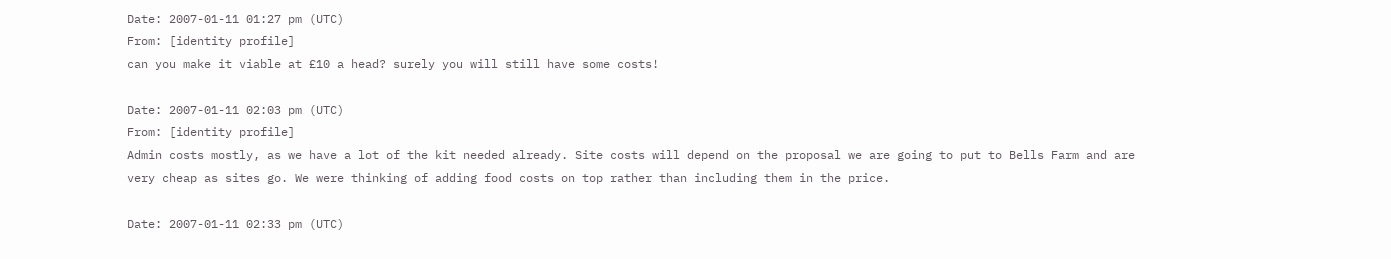Date: 2007-01-11 01:27 pm (UTC)
From: [identity profile]
can you make it viable at £10 a head? surely you will still have some costs!

Date: 2007-01-11 02:03 pm (UTC)
From: [identity profile]
Admin costs mostly, as we have a lot of the kit needed already. Site costs will depend on the proposal we are going to put to Bells Farm and are very cheap as sites go. We were thinking of adding food costs on top rather than including them in the price.

Date: 2007-01-11 02:33 pm (UTC)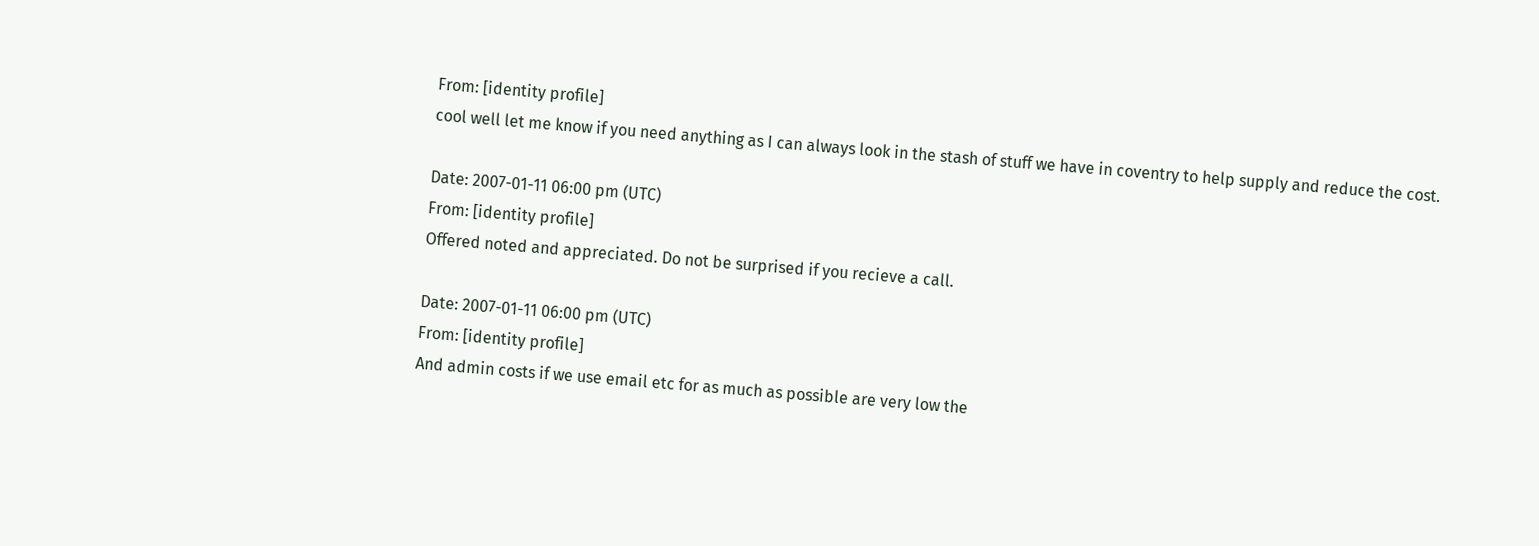From: [identity profile]
cool well let me know if you need anything as I can always look in the stash of stuff we have in coventry to help supply and reduce the cost.

Date: 2007-01-11 06:00 pm (UTC)
From: [identity profile]
Offered noted and appreciated. Do not be surprised if you recieve a call.

Date: 2007-01-11 06:00 pm (UTC)
From: [identity profile]
And admin costs if we use email etc for as much as possible are very low the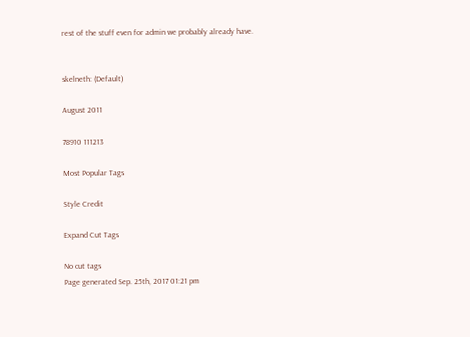rest of the stuff even for admin we probably already have.


skelneth: (Default)

August 2011

78910 111213

Most Popular Tags

Style Credit

Expand Cut Tags

No cut tags
Page generated Sep. 25th, 2017 01:21 pm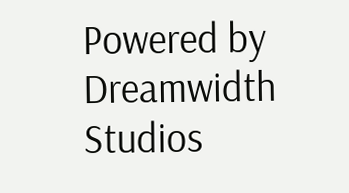Powered by Dreamwidth Studios